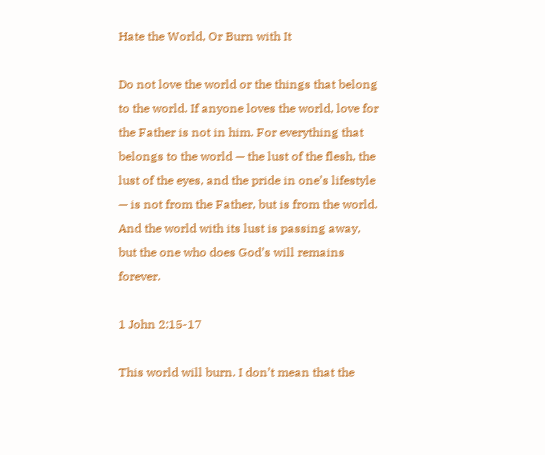Hate the World, Or Burn with It

Do not love the world or the things that belong to the world. If anyone loves the world, love for the Father is not in him. For everything that belongs to the world — the lust of the flesh, the lust of the eyes, and the pride in one’s lifestyle — is not from the Father, but is from the world. And the world with its lust is passing away, but the one who does God’s will remains forever.

1 John 2:15-17

This world will burn. I don’t mean that the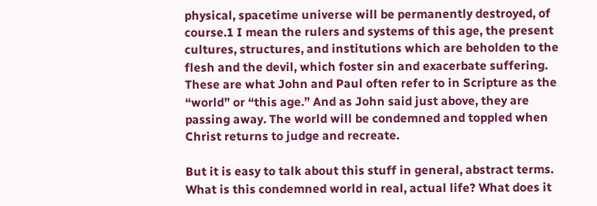physical, spacetime universe will be permanently destroyed, of course.1 I mean the rulers and systems of this age, the present cultures, structures, and institutions which are beholden to the flesh and the devil, which foster sin and exacerbate suffering. These are what John and Paul often refer to in Scripture as the “world” or “this age.” And as John said just above, they are passing away. The world will be condemned and toppled when Christ returns to judge and recreate.

But it is easy to talk about this stuff in general, abstract terms. What is this condemned world in real, actual life? What does it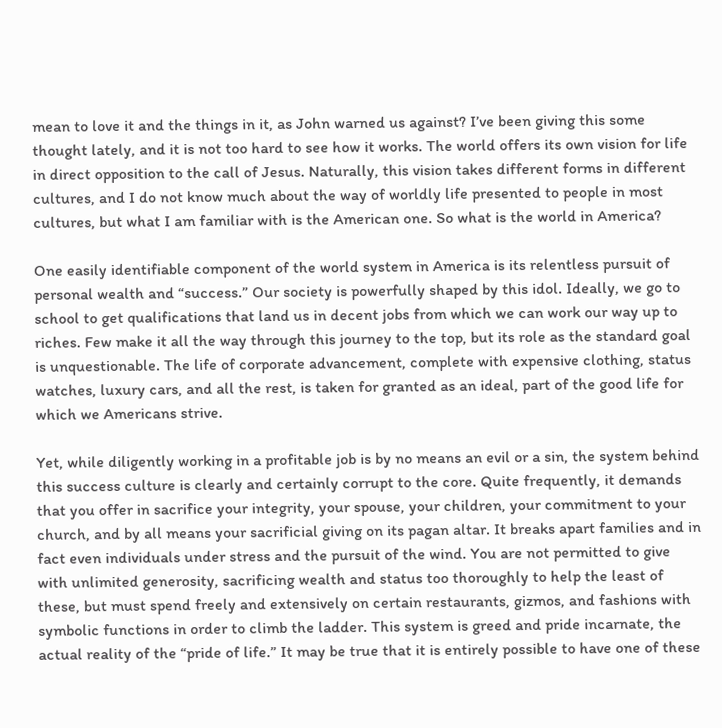mean to love it and the things in it, as John warned us against? I’ve been giving this some thought lately, and it is not too hard to see how it works. The world offers its own vision for life in direct opposition to the call of Jesus. Naturally, this vision takes different forms in different cultures, and I do not know much about the way of worldly life presented to people in most cultures, but what I am familiar with is the American one. So what is the world in America?

One easily identifiable component of the world system in America is its relentless pursuit of personal wealth and “success.” Our society is powerfully shaped by this idol. Ideally, we go to school to get qualifications that land us in decent jobs from which we can work our way up to riches. Few make it all the way through this journey to the top, but its role as the standard goal is unquestionable. The life of corporate advancement, complete with expensive clothing, status watches, luxury cars, and all the rest, is taken for granted as an ideal, part of the good life for which we Americans strive.

Yet, while diligently working in a profitable job is by no means an evil or a sin, the system behind this success culture is clearly and certainly corrupt to the core. Quite frequently, it demands that you offer in sacrifice your integrity, your spouse, your children, your commitment to your church, and by all means your sacrificial giving on its pagan altar. It breaks apart families and in fact even individuals under stress and the pursuit of the wind. You are not permitted to give with unlimited generosity, sacrificing wealth and status too thoroughly to help the least of these, but must spend freely and extensively on certain restaurants, gizmos, and fashions with symbolic functions in order to climb the ladder. This system is greed and pride incarnate, the actual reality of the “pride of life.” It may be true that it is entirely possible to have one of these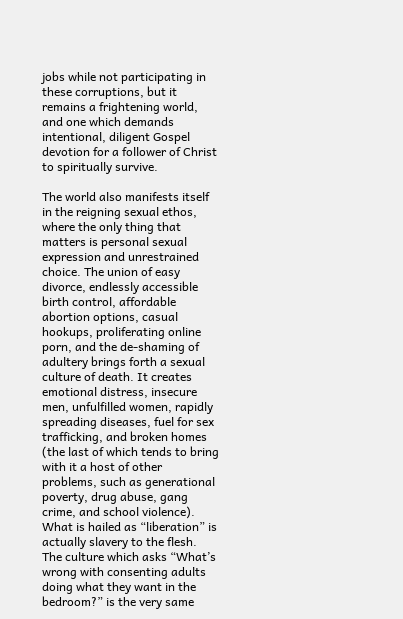jobs while not participating in these corruptions, but it remains a frightening world, and one which demands intentional, diligent Gospel devotion for a follower of Christ to spiritually survive.

The world also manifests itself in the reigning sexual ethos, where the only thing that matters is personal sexual expression and unrestrained choice. The union of easy divorce, endlessly accessible birth control, affordable abortion options, casual hookups, proliferating online porn, and the de-shaming of adultery brings forth a sexual culture of death. It creates emotional distress, insecure men, unfulfilled women, rapidly spreading diseases, fuel for sex trafficking, and broken homes (the last of which tends to bring with it a host of other problems, such as generational poverty, drug abuse, gang crime, and school violence). What is hailed as “liberation” is actually slavery to the flesh. The culture which asks “What’s wrong with consenting adults doing what they want in the bedroom?” is the very same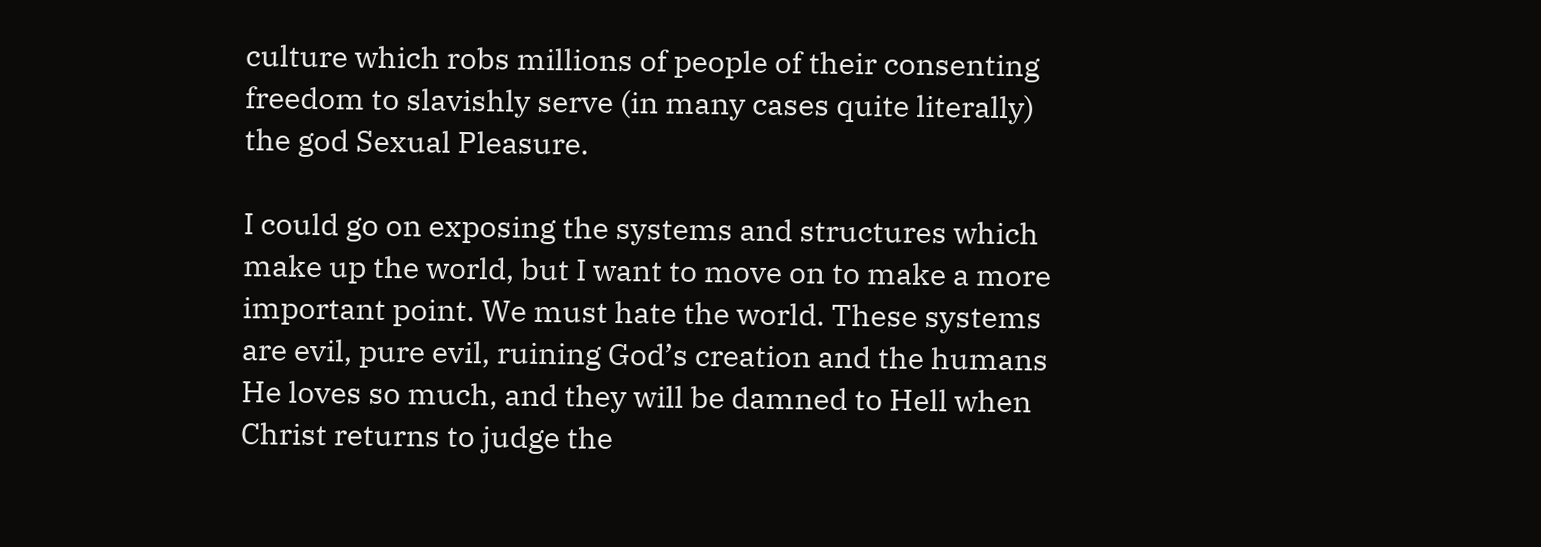culture which robs millions of people of their consenting freedom to slavishly serve (in many cases quite literally) the god Sexual Pleasure.

I could go on exposing the systems and structures which make up the world, but I want to move on to make a more important point. We must hate the world. These systems are evil, pure evil, ruining God’s creation and the humans He loves so much, and they will be damned to Hell when Christ returns to judge the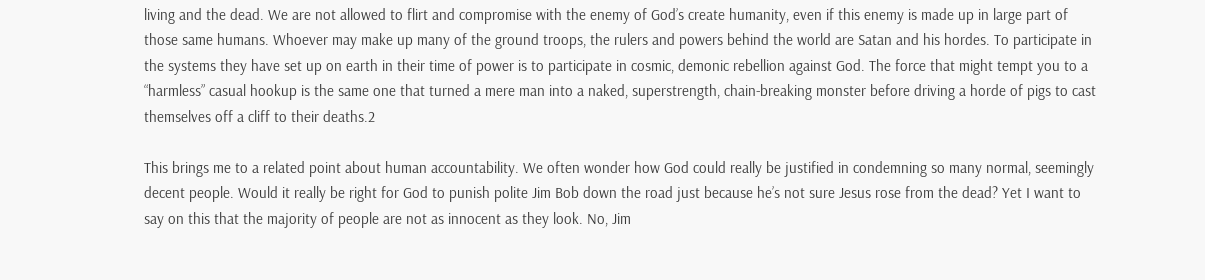living and the dead. We are not allowed to flirt and compromise with the enemy of God’s create humanity, even if this enemy is made up in large part of those same humans. Whoever may make up many of the ground troops, the rulers and powers behind the world are Satan and his hordes. To participate in the systems they have set up on earth in their time of power is to participate in cosmic, demonic rebellion against God. The force that might tempt you to a “harmless” casual hookup is the same one that turned a mere man into a naked, superstrength, chain-breaking monster before driving a horde of pigs to cast themselves off a cliff to their deaths.2

This brings me to a related point about human accountability. We often wonder how God could really be justified in condemning so many normal, seemingly decent people. Would it really be right for God to punish polite Jim Bob down the road just because he’s not sure Jesus rose from the dead? Yet I want to say on this that the majority of people are not as innocent as they look. No, Jim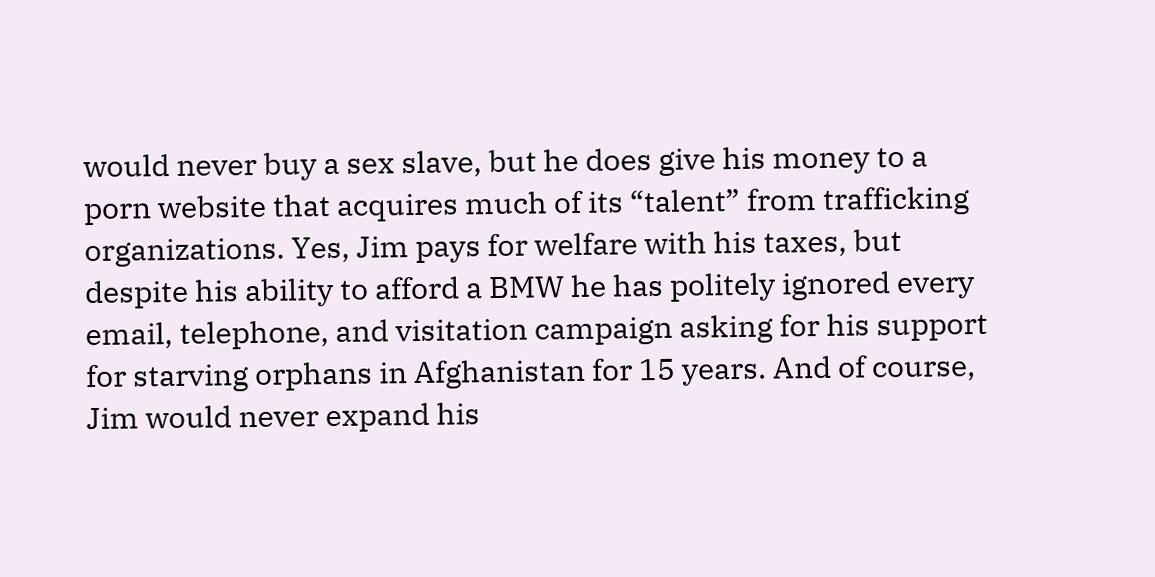would never buy a sex slave, but he does give his money to a porn website that acquires much of its “talent” from trafficking organizations. Yes, Jim pays for welfare with his taxes, but despite his ability to afford a BMW he has politely ignored every email, telephone, and visitation campaign asking for his support for starving orphans in Afghanistan for 15 years. And of course, Jim would never expand his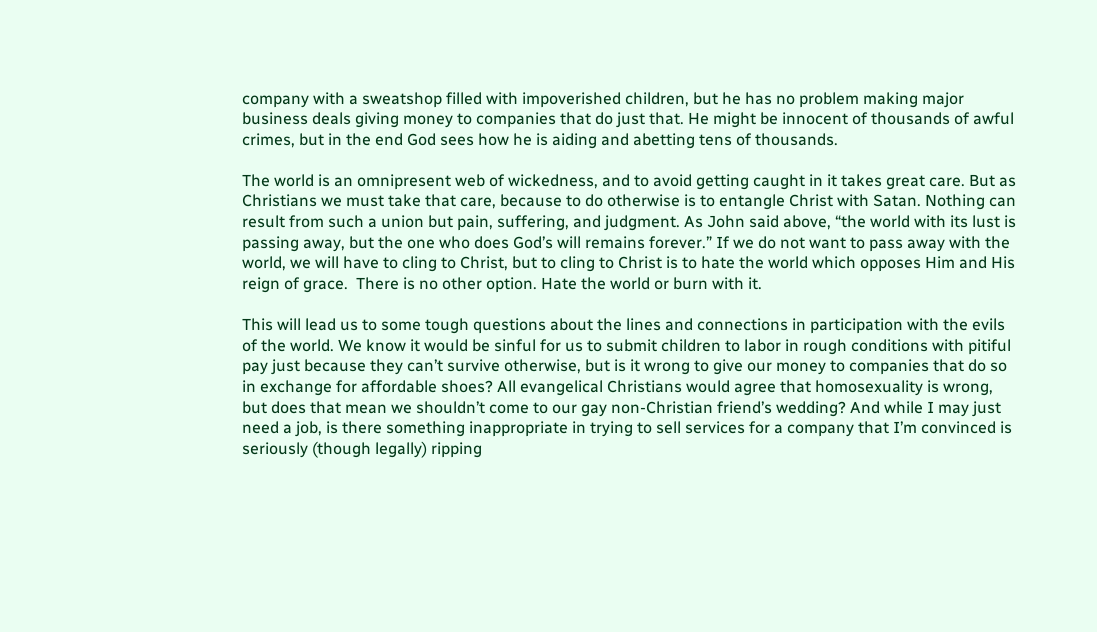company with a sweatshop filled with impoverished children, but he has no problem making major business deals giving money to companies that do just that. He might be innocent of thousands of awful crimes, but in the end God sees how he is aiding and abetting tens of thousands.

The world is an omnipresent web of wickedness, and to avoid getting caught in it takes great care. But as Christians we must take that care, because to do otherwise is to entangle Christ with Satan. Nothing can result from such a union but pain, suffering, and judgment. As John said above, “the world with its lust is passing away, but the one who does God’s will remains forever.” If we do not want to pass away with the world, we will have to cling to Christ, but to cling to Christ is to hate the world which opposes Him and His reign of grace.  There is no other option. Hate the world or burn with it.

This will lead us to some tough questions about the lines and connections in participation with the evils of the world. We know it would be sinful for us to submit children to labor in rough conditions with pitiful pay just because they can’t survive otherwise, but is it wrong to give our money to companies that do so in exchange for affordable shoes? All evangelical Christians would agree that homosexuality is wrong, but does that mean we shouldn’t come to our gay non-Christian friend’s wedding? And while I may just need a job, is there something inappropriate in trying to sell services for a company that I’m convinced is seriously (though legally) ripping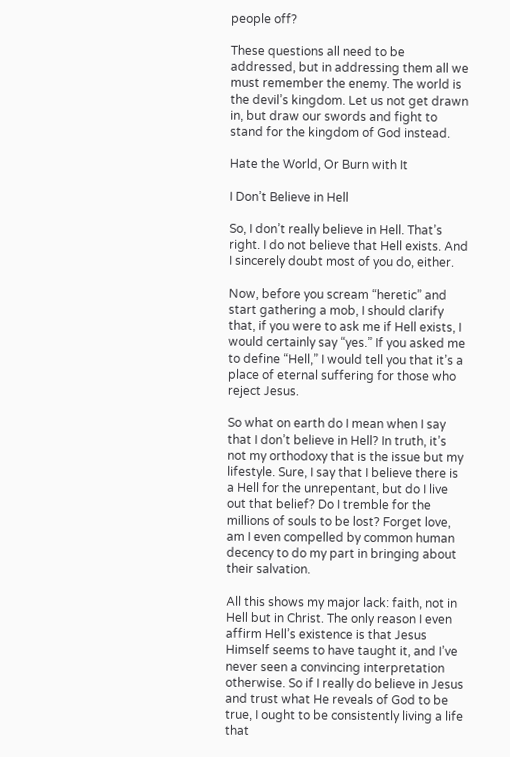people off?

These questions all need to be addressed, but in addressing them all we must remember the enemy. The world is the devil’s kingdom. Let us not get drawn in, but draw our swords and fight to stand for the kingdom of God instead.

Hate the World, Or Burn with It

I Don’t Believe in Hell

So, I don’t really believe in Hell. That’s right. I do not believe that Hell exists. And I sincerely doubt most of you do, either.

Now, before you scream “heretic” and start gathering a mob, I should clarify that, if you were to ask me if Hell exists, I would certainly say “yes.” If you asked me to define “Hell,” I would tell you that it’s a place of eternal suffering for those who reject Jesus.

So what on earth do I mean when I say that I don’t believe in Hell? In truth, it’s not my orthodoxy that is the issue but my lifestyle. Sure, I say that I believe there is a Hell for the unrepentant, but do I live out that belief? Do I tremble for the millions of souls to be lost? Forget love, am I even compelled by common human decency to do my part in bringing about their salvation.

All this shows my major lack: faith, not in Hell but in Christ. The only reason I even affirm Hell’s existence is that Jesus Himself seems to have taught it, and I’ve never seen a convincing interpretation otherwise. So if I really do believe in Jesus and trust what He reveals of God to be true, I ought to be consistently living a life that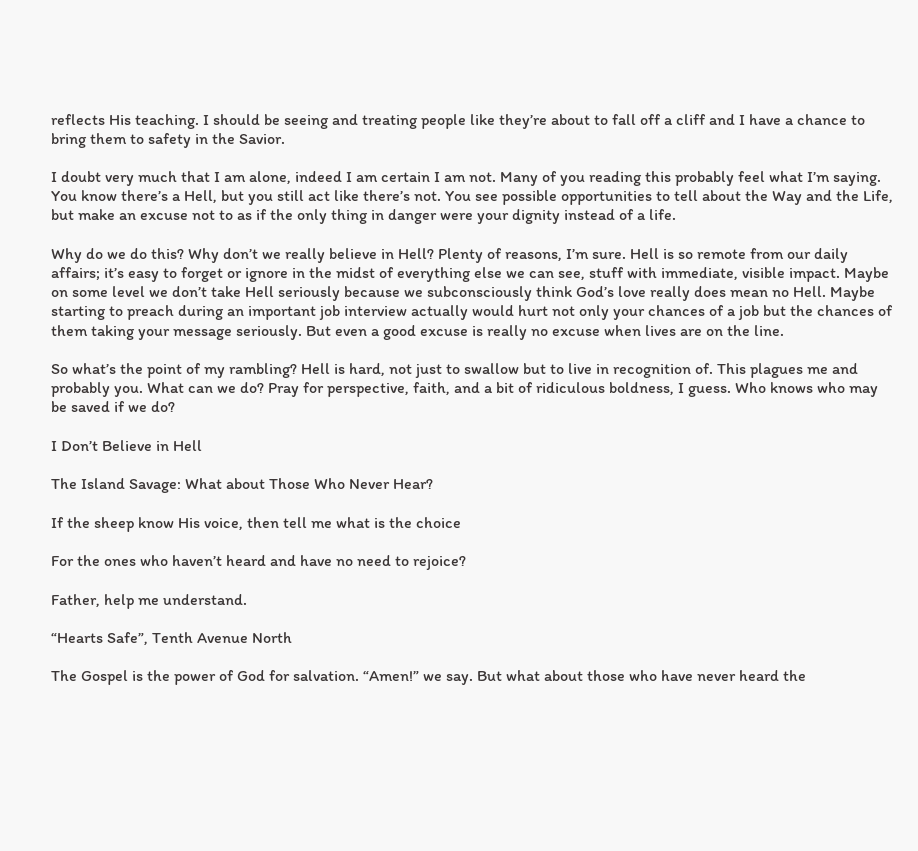reflects His teaching. I should be seeing and treating people like they’re about to fall off a cliff and I have a chance to bring them to safety in the Savior.

I doubt very much that I am alone, indeed I am certain I am not. Many of you reading this probably feel what I’m saying. You know there’s a Hell, but you still act like there’s not. You see possible opportunities to tell about the Way and the Life, but make an excuse not to as if the only thing in danger were your dignity instead of a life.

Why do we do this? Why don’t we really believe in Hell? Plenty of reasons, I’m sure. Hell is so remote from our daily affairs; it’s easy to forget or ignore in the midst of everything else we can see, stuff with immediate, visible impact. Maybe on some level we don’t take Hell seriously because we subconsciously think God’s love really does mean no Hell. Maybe starting to preach during an important job interview actually would hurt not only your chances of a job but the chances of them taking your message seriously. But even a good excuse is really no excuse when lives are on the line.

So what’s the point of my rambling? Hell is hard, not just to swallow but to live in recognition of. This plagues me and probably you. What can we do? Pray for perspective, faith, and a bit of ridiculous boldness, I guess. Who knows who may be saved if we do?

I Don’t Believe in Hell

The Island Savage: What about Those Who Never Hear?

If the sheep know His voice, then tell me what is the choice

For the ones who haven’t heard and have no need to rejoice?

Father, help me understand.

“Hearts Safe”, Tenth Avenue North

The Gospel is the power of God for salvation. “Amen!” we say. But what about those who have never heard the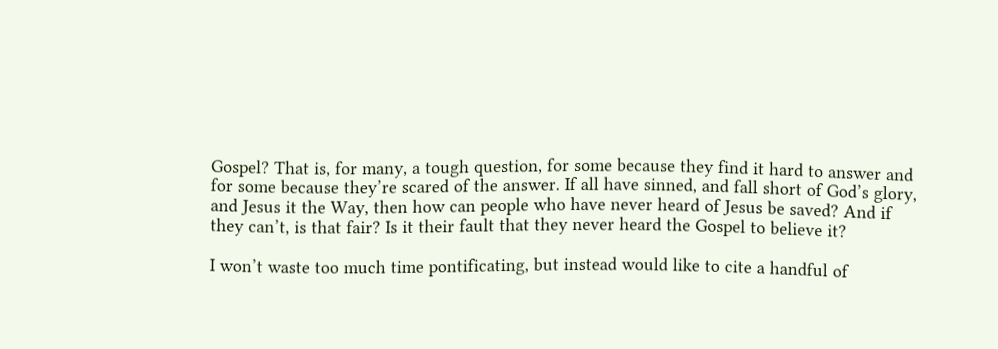Gospel? That is, for many, a tough question, for some because they find it hard to answer and for some because they’re scared of the answer. If all have sinned, and fall short of God’s glory, and Jesus it the Way, then how can people who have never heard of Jesus be saved? And if they can’t, is that fair? Is it their fault that they never heard the Gospel to believe it?

I won’t waste too much time pontificating, but instead would like to cite a handful of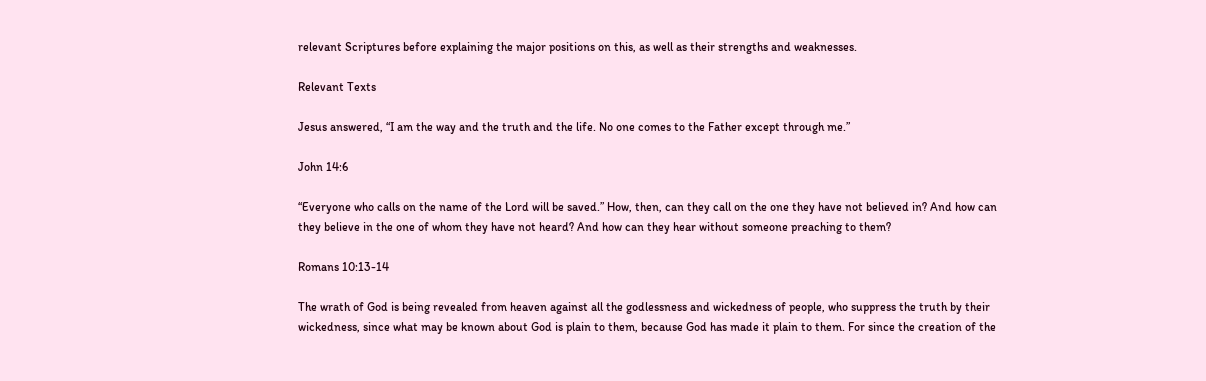relevant Scriptures before explaining the major positions on this, as well as their strengths and weaknesses.

Relevant Texts

Jesus answered, “I am the way and the truth and the life. No one comes to the Father except through me.”

John 14:6

“Everyone who calls on the name of the Lord will be saved.” How, then, can they call on the one they have not believed in? And how can they believe in the one of whom they have not heard? And how can they hear without someone preaching to them?

Romans 10:13-14

The wrath of God is being revealed from heaven against all the godlessness and wickedness of people, who suppress the truth by their wickedness, since what may be known about God is plain to them, because God has made it plain to them. For since the creation of the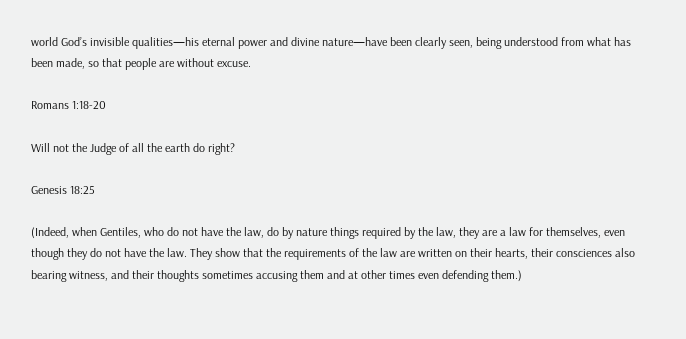world God’s invisible qualities—his eternal power and divine nature—have been clearly seen, being understood from what has been made, so that people are without excuse.

Romans 1:18-20

Will not the Judge of all the earth do right?

Genesis 18:25

(Indeed, when Gentiles, who do not have the law, do by nature things required by the law, they are a law for themselves, even though they do not have the law. They show that the requirements of the law are written on their hearts, their consciences also bearing witness, and their thoughts sometimes accusing them and at other times even defending them.)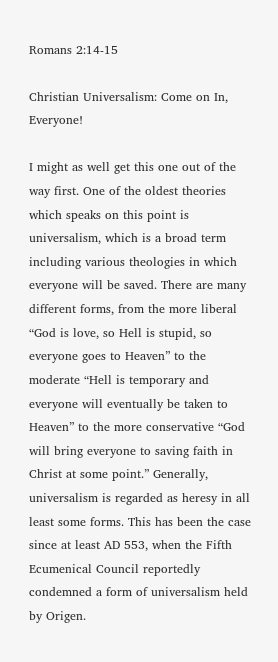Romans 2:14-15

Christian Universalism: Come on In, Everyone!

I might as well get this one out of the way first. One of the oldest theories which speaks on this point is universalism, which is a broad term including various theologies in which everyone will be saved. There are many different forms, from the more liberal “God is love, so Hell is stupid, so everyone goes to Heaven” to the moderate “Hell is temporary and everyone will eventually be taken to Heaven” to the more conservative “God will bring everyone to saving faith in Christ at some point.” Generally, universalism is regarded as heresy in all least some forms. This has been the case since at least AD 553, when the Fifth Ecumenical Council reportedly condemned a form of universalism held by Origen.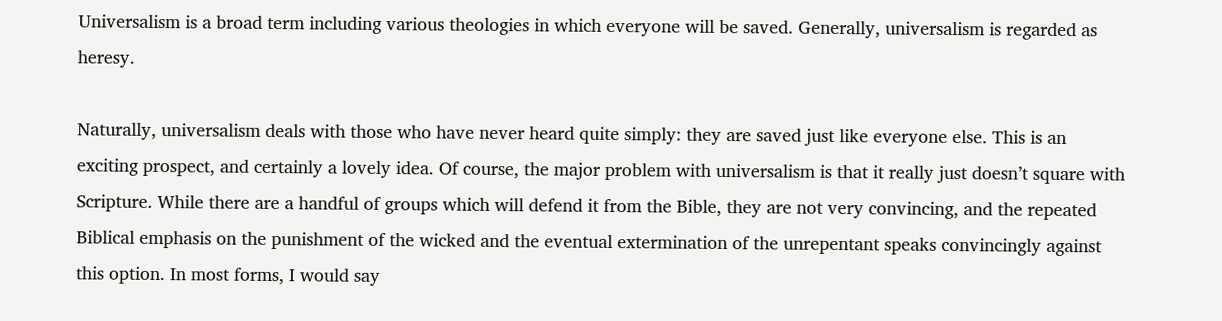Universalism is a broad term including various theologies in which everyone will be saved. Generally, universalism is regarded as heresy.

Naturally, universalism deals with those who have never heard quite simply: they are saved just like everyone else. This is an exciting prospect, and certainly a lovely idea. Of course, the major problem with universalism is that it really just doesn’t square with Scripture. While there are a handful of groups which will defend it from the Bible, they are not very convincing, and the repeated Biblical emphasis on the punishment of the wicked and the eventual extermination of the unrepentant speaks convincingly against this option. In most forms, I would say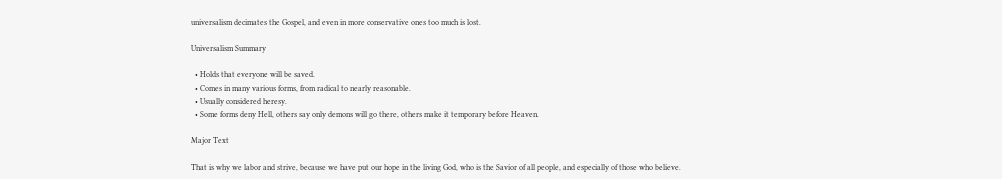universalism decimates the Gospel, and even in more conservative ones too much is lost.

Universalism Summary

  • Holds that everyone will be saved.
  • Comes in many various forms, from radical to nearly reasonable.
  • Usually considered heresy.
  • Some forms deny Hell, others say only demons will go there, others make it temporary before Heaven.

Major Text

That is why we labor and strive, because we have put our hope in the living God, who is the Savior of all people, and especially of those who believe.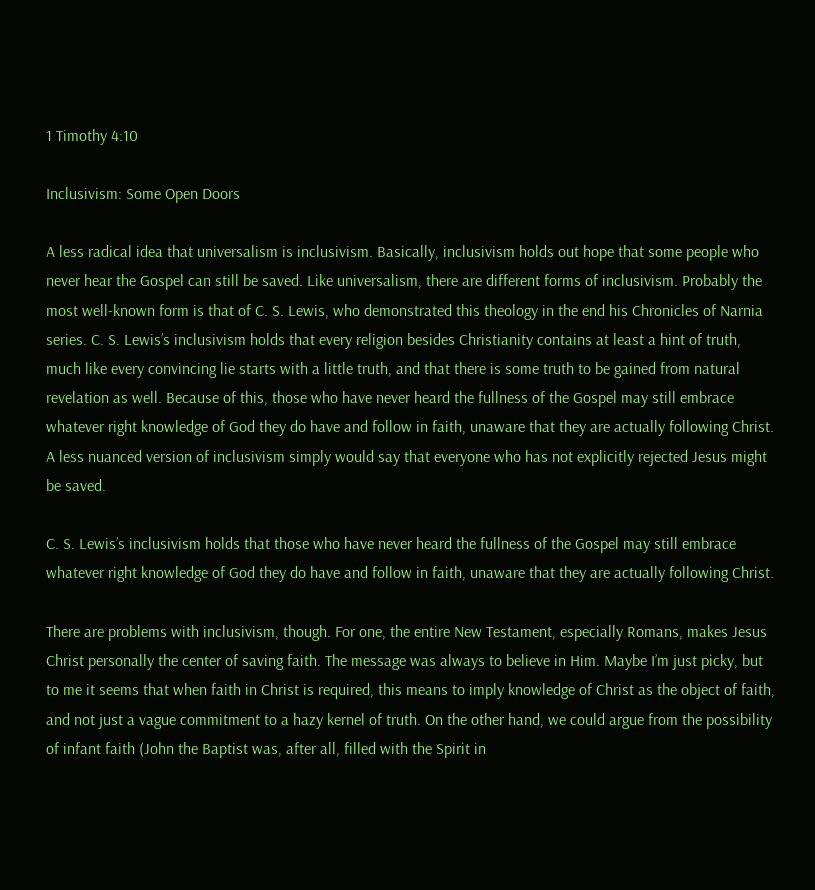1 Timothy 4:10

Inclusivism: Some Open Doors

A less radical idea that universalism is inclusivism. Basically, inclusivism holds out hope that some people who never hear the Gospel can still be saved. Like universalism, there are different forms of inclusivism. Probably the most well-known form is that of C. S. Lewis, who demonstrated this theology in the end his Chronicles of Narnia series. C. S. Lewis’s inclusivism holds that every religion besides Christianity contains at least a hint of truth, much like every convincing lie starts with a little truth, and that there is some truth to be gained from natural revelation as well. Because of this, those who have never heard the fullness of the Gospel may still embrace whatever right knowledge of God they do have and follow in faith, unaware that they are actually following Christ. A less nuanced version of inclusivism simply would say that everyone who has not explicitly rejected Jesus might be saved.

C. S. Lewis’s inclusivism holds that those who have never heard the fullness of the Gospel may still embrace whatever right knowledge of God they do have and follow in faith, unaware that they are actually following Christ.

There are problems with inclusivism, though. For one, the entire New Testament, especially Romans, makes Jesus Christ personally the center of saving faith. The message was always to believe in Him. Maybe I’m just picky, but to me it seems that when faith in Christ is required, this means to imply knowledge of Christ as the object of faith, and not just a vague commitment to a hazy kernel of truth. On the other hand, we could argue from the possibility of infant faith (John the Baptist was, after all, filled with the Spirit in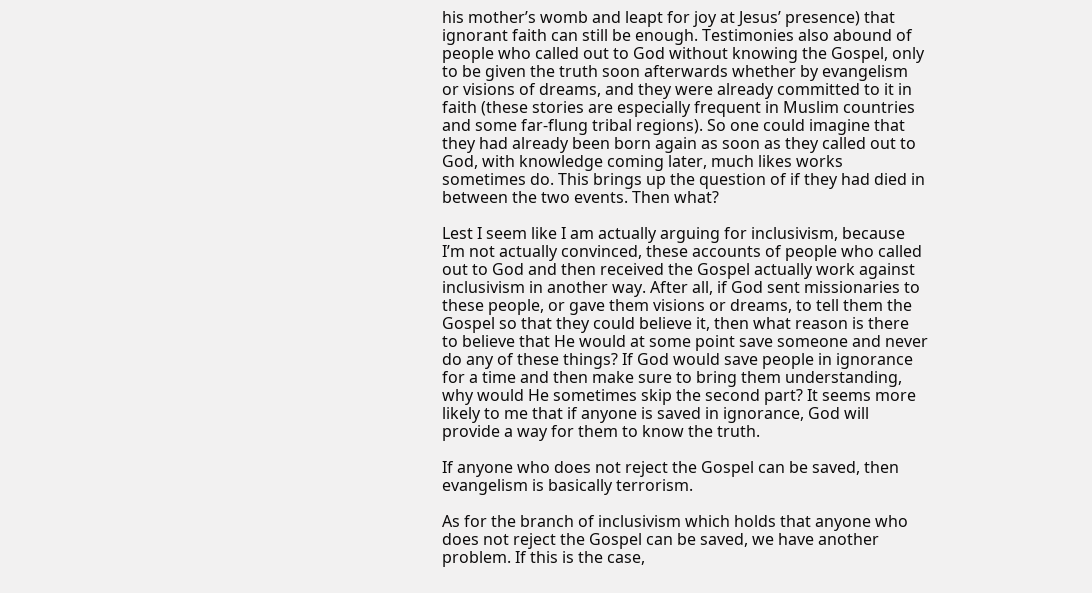his mother’s womb and leapt for joy at Jesus’ presence) that ignorant faith can still be enough. Testimonies also abound of people who called out to God without knowing the Gospel, only to be given the truth soon afterwards whether by evangelism or visions of dreams, and they were already committed to it in faith (these stories are especially frequent in Muslim countries and some far-flung tribal regions). So one could imagine that they had already been born again as soon as they called out to God, with knowledge coming later, much likes works sometimes do. This brings up the question of if they had died in between the two events. Then what?

Lest I seem like I am actually arguing for inclusivism, because I’m not actually convinced, these accounts of people who called out to God and then received the Gospel actually work against inclusivism in another way. After all, if God sent missionaries to these people, or gave them visions or dreams, to tell them the Gospel so that they could believe it, then what reason is there to believe that He would at some point save someone and never do any of these things? If God would save people in ignorance for a time and then make sure to bring them understanding, why would He sometimes skip the second part? It seems more likely to me that if anyone is saved in ignorance, God will provide a way for them to know the truth.

If anyone who does not reject the Gospel can be saved, then evangelism is basically terrorism.

As for the branch of inclusivism which holds that anyone who does not reject the Gospel can be saved, we have another problem. If this is the case,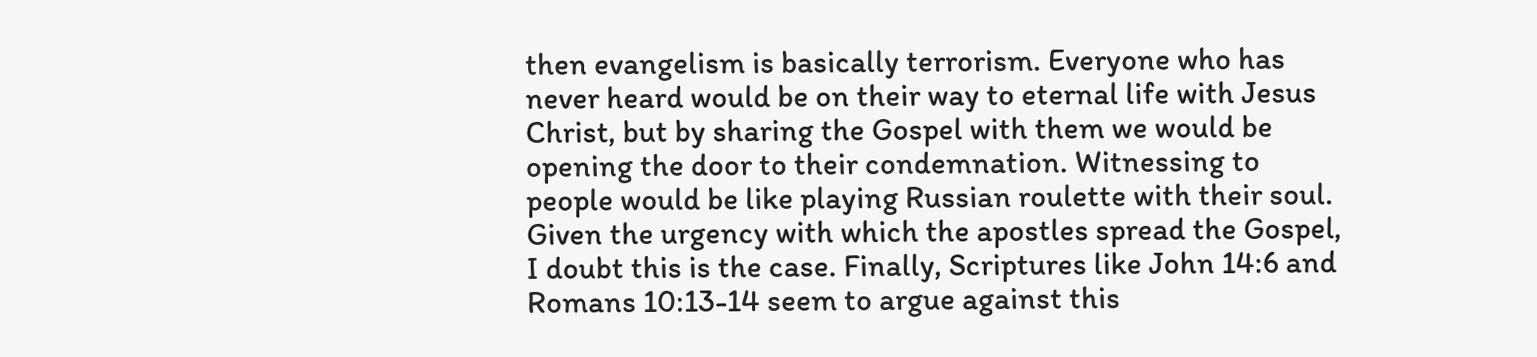then evangelism is basically terrorism. Everyone who has never heard would be on their way to eternal life with Jesus Christ, but by sharing the Gospel with them we would be opening the door to their condemnation. Witnessing to people would be like playing Russian roulette with their soul. Given the urgency with which the apostles spread the Gospel, I doubt this is the case. Finally, Scriptures like John 14:6 and Romans 10:13-14 seem to argue against this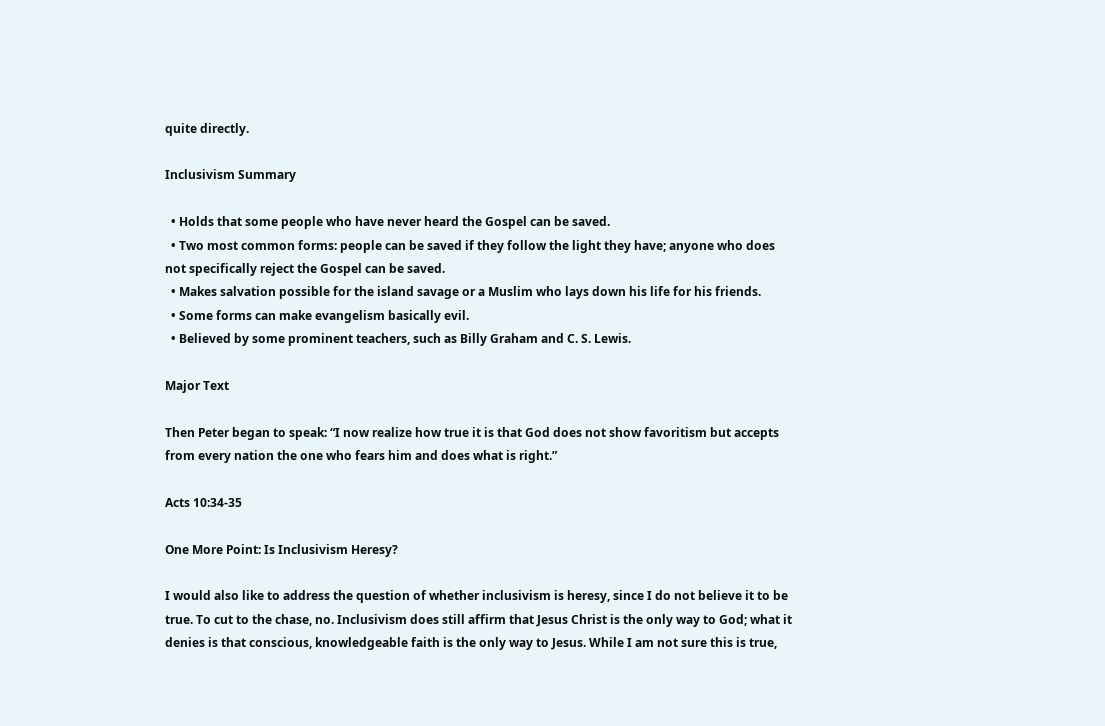quite directly.

Inclusivism Summary

  • Holds that some people who have never heard the Gospel can be saved.
  • Two most common forms: people can be saved if they follow the light they have; anyone who does not specifically reject the Gospel can be saved.
  • Makes salvation possible for the island savage or a Muslim who lays down his life for his friends.
  • Some forms can make evangelism basically evil.
  • Believed by some prominent teachers, such as Billy Graham and C. S. Lewis.

Major Text

Then Peter began to speak: “I now realize how true it is that God does not show favoritism but accepts from every nation the one who fears him and does what is right.”

Acts 10:34-35

One More Point: Is Inclusivism Heresy?

I would also like to address the question of whether inclusivism is heresy, since I do not believe it to be true. To cut to the chase, no. Inclusivism does still affirm that Jesus Christ is the only way to God; what it denies is that conscious, knowledgeable faith is the only way to Jesus. While I am not sure this is true,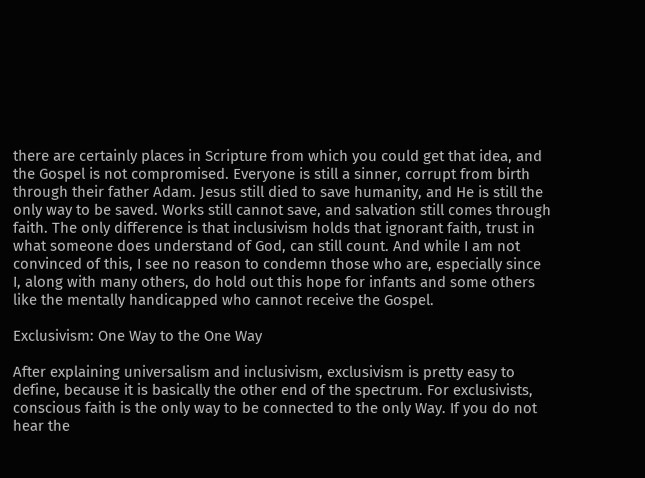there are certainly places in Scripture from which you could get that idea, and the Gospel is not compromised. Everyone is still a sinner, corrupt from birth through their father Adam. Jesus still died to save humanity, and He is still the only way to be saved. Works still cannot save, and salvation still comes through faith. The only difference is that inclusivism holds that ignorant faith, trust in what someone does understand of God, can still count. And while I am not convinced of this, I see no reason to condemn those who are, especially since I, along with many others, do hold out this hope for infants and some others like the mentally handicapped who cannot receive the Gospel.

Exclusivism: One Way to the One Way

After explaining universalism and inclusivism, exclusivism is pretty easy to define, because it is basically the other end of the spectrum. For exclusivists, conscious faith is the only way to be connected to the only Way. If you do not hear the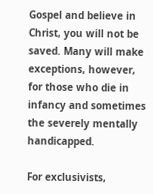Gospel and believe in Christ, you will not be saved. Many will make exceptions, however, for those who die in infancy and sometimes the severely mentally handicapped.

For exclusivists,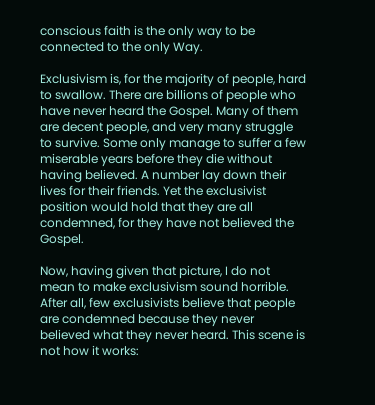conscious faith is the only way to be connected to the only Way.

Exclusivism is, for the majority of people, hard to swallow. There are billions of people who have never heard the Gospel. Many of them are decent people, and very many struggle to survive. Some only manage to suffer a few miserable years before they die without having believed. A number lay down their lives for their friends. Yet the exclusivist position would hold that they are all condemned, for they have not believed the Gospel.

Now, having given that picture, I do not mean to make exclusivism sound horrible. After all, few exclusivists believe that people are condemned because they never believed what they never heard. This scene is not how it works: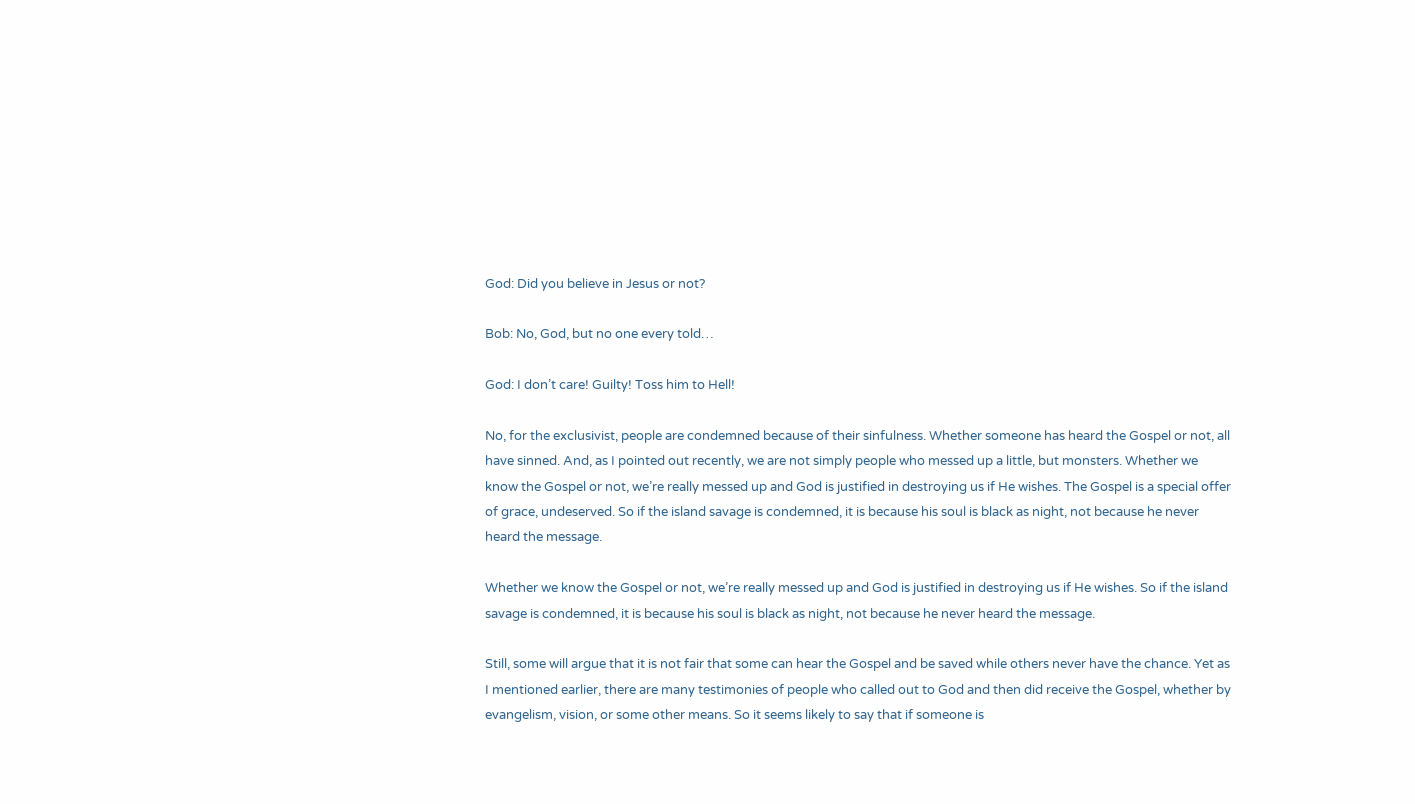God: Did you believe in Jesus or not?

Bob: No, God, but no one every told…

God: I don’t care! Guilty! Toss him to Hell!

No, for the exclusivist, people are condemned because of their sinfulness. Whether someone has heard the Gospel or not, all have sinned. And, as I pointed out recently, we are not simply people who messed up a little, but monsters. Whether we know the Gospel or not, we’re really messed up and God is justified in destroying us if He wishes. The Gospel is a special offer of grace, undeserved. So if the island savage is condemned, it is because his soul is black as night, not because he never heard the message.

Whether we know the Gospel or not, we’re really messed up and God is justified in destroying us if He wishes. So if the island savage is condemned, it is because his soul is black as night, not because he never heard the message.

Still, some will argue that it is not fair that some can hear the Gospel and be saved while others never have the chance. Yet as I mentioned earlier, there are many testimonies of people who called out to God and then did receive the Gospel, whether by evangelism, vision, or some other means. So it seems likely to say that if someone is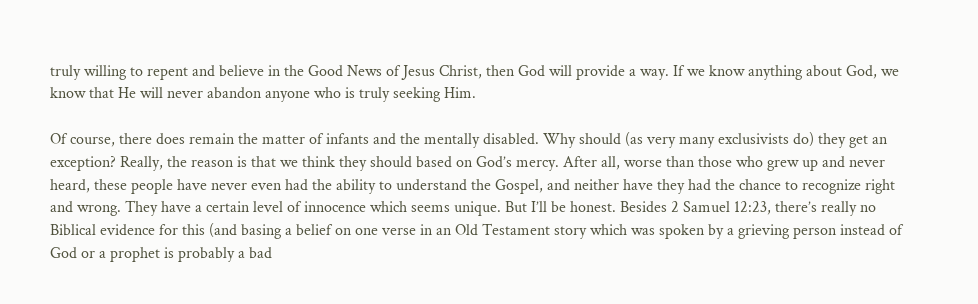truly willing to repent and believe in the Good News of Jesus Christ, then God will provide a way. If we know anything about God, we know that He will never abandon anyone who is truly seeking Him.

Of course, there does remain the matter of infants and the mentally disabled. Why should (as very many exclusivists do) they get an exception? Really, the reason is that we think they should based on God’s mercy. After all, worse than those who grew up and never heard, these people have never even had the ability to understand the Gospel, and neither have they had the chance to recognize right and wrong. They have a certain level of innocence which seems unique. But I’ll be honest. Besides 2 Samuel 12:23, there’s really no Biblical evidence for this (and basing a belief on one verse in an Old Testament story which was spoken by a grieving person instead of God or a prophet is probably a bad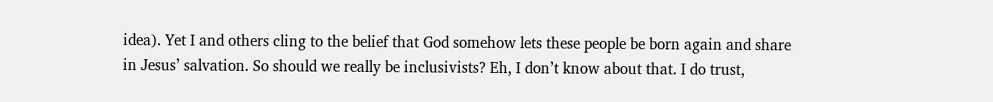idea). Yet I and others cling to the belief that God somehow lets these people be born again and share in Jesus’ salvation. So should we really be inclusivists? Eh, I don’t know about that. I do trust,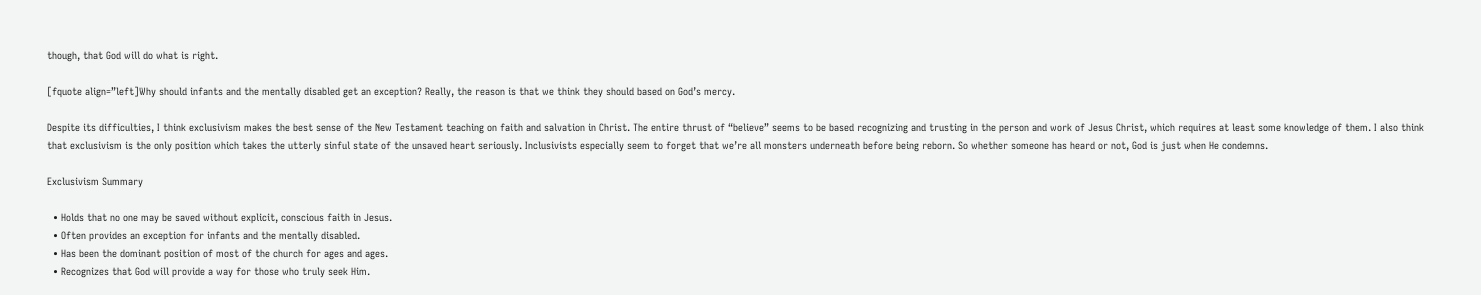though, that God will do what is right.

[fquote align=”left]Why should infants and the mentally disabled get an exception? Really, the reason is that we think they should based on God’s mercy.

Despite its difficulties, I think exclusivism makes the best sense of the New Testament teaching on faith and salvation in Christ. The entire thrust of “believe” seems to be based recognizing and trusting in the person and work of Jesus Christ, which requires at least some knowledge of them. I also think that exclusivism is the only position which takes the utterly sinful state of the unsaved heart seriously. Inclusivists especially seem to forget that we’re all monsters underneath before being reborn. So whether someone has heard or not, God is just when He condemns.

Exclusivism Summary

  • Holds that no one may be saved without explicit, conscious faith in Jesus.
  • Often provides an exception for infants and the mentally disabled.
  • Has been the dominant position of most of the church for ages and ages.
  • Recognizes that God will provide a way for those who truly seek Him.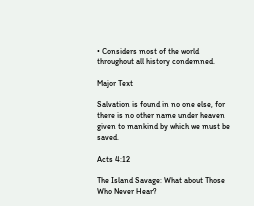• Considers most of the world throughout all history condemned.

Major Text

Salvation is found in no one else, for there is no other name under heaven given to mankind by which we must be saved.

Acts 4:12

The Island Savage: What about Those Who Never Hear?